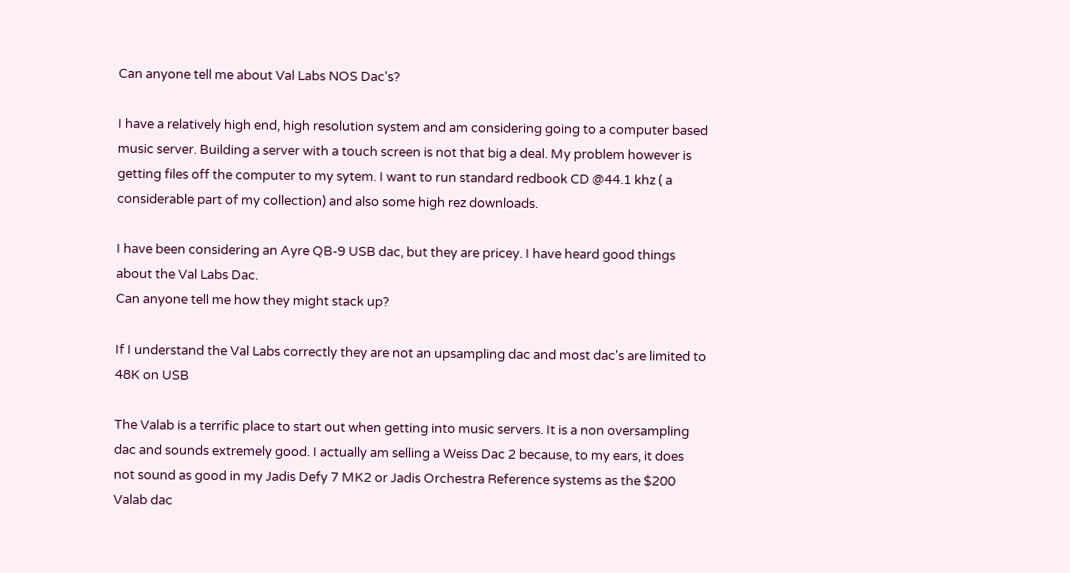Can anyone tell me about Val Labs NOS Dac's?

I have a relatively high end, high resolution system and am considering going to a computer based music server. Building a server with a touch screen is not that big a deal. My problem however is getting files off the computer to my sytem. I want to run standard redbook CD @44.1 khz ( a considerable part of my collection) and also some high rez downloads.

I have been considering an Ayre QB-9 USB dac, but they are pricey. I have heard good things about the Val Labs Dac.
Can anyone tell me how they might stack up?

If I understand the Val Labs correctly they are not an upsampling dac and most dac's are limited to 48K on USB

The Valab is a terrific place to start out when getting into music servers. It is a non oversampling dac and sounds extremely good. I actually am selling a Weiss Dac 2 because, to my ears, it does not sound as good in my Jadis Defy 7 MK2 or Jadis Orchestra Reference systems as the $200 Valab dac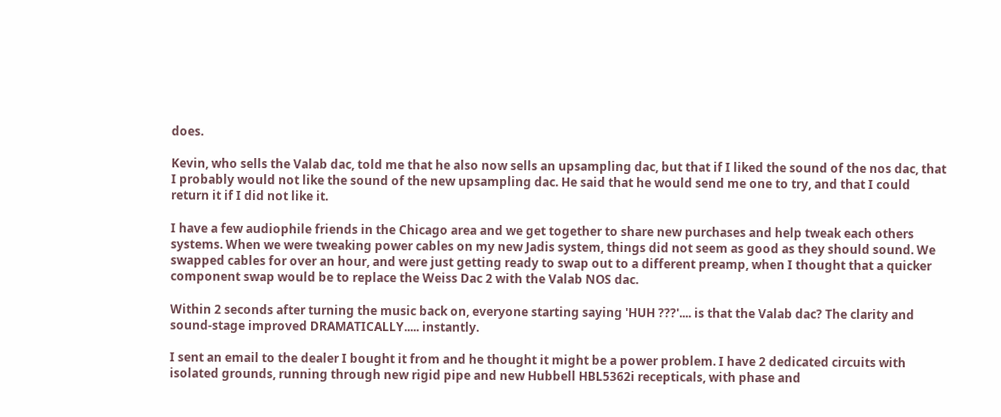does.

Kevin, who sells the Valab dac, told me that he also now sells an upsampling dac, but that if I liked the sound of the nos dac, that I probably would not like the sound of the new upsampling dac. He said that he would send me one to try, and that I could return it if I did not like it.

I have a few audiophile friends in the Chicago area and we get together to share new purchases and help tweak each others systems. When we were tweaking power cables on my new Jadis system, things did not seem as good as they should sound. We swapped cables for over an hour, and were just getting ready to swap out to a different preamp, when I thought that a quicker component swap would be to replace the Weiss Dac 2 with the Valab NOS dac.

Within 2 seconds after turning the music back on, everyone starting saying 'HUH ???'.... is that the Valab dac? The clarity and sound-stage improved DRAMATICALLY..... instantly.

I sent an email to the dealer I bought it from and he thought it might be a power problem. I have 2 dedicated circuits with isolated grounds, running through new rigid pipe and new Hubbell HBL5362i recepticals, with phase and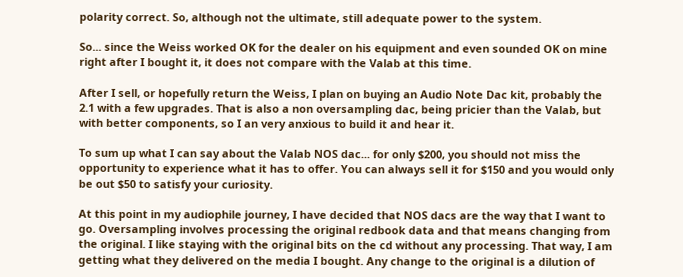polarity correct. So, although not the ultimate, still adequate power to the system.

So... since the Weiss worked OK for the dealer on his equipment and even sounded OK on mine right after I bought it, it does not compare with the Valab at this time.

After I sell, or hopefully return the Weiss, I plan on buying an Audio Note Dac kit, probably the 2.1 with a few upgrades. That is also a non oversampling dac, being pricier than the Valab, but with better components, so I an very anxious to build it and hear it.

To sum up what I can say about the Valab NOS dac... for only $200, you should not miss the opportunity to experience what it has to offer. You can always sell it for $150 and you would only be out $50 to satisfy your curiosity.

At this point in my audiophile journey, I have decided that NOS dacs are the way that I want to go. Oversampling involves processing the original redbook data and that means changing from the original. I like staying with the original bits on the cd without any processing. That way, I am getting what they delivered on the media I bought. Any change to the original is a dilution of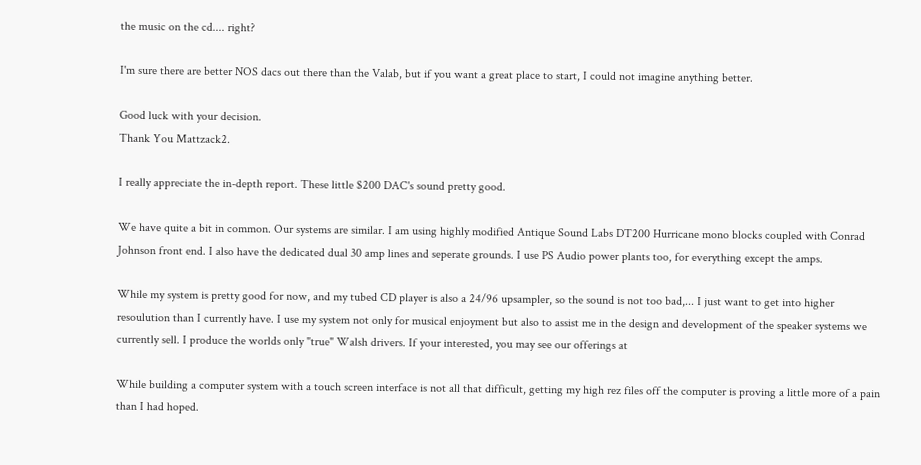the music on the cd.... right?

I'm sure there are better NOS dacs out there than the Valab, but if you want a great place to start, I could not imagine anything better.

Good luck with your decision.
Thank You Mattzack2.

I really appreciate the in-depth report. These little $200 DAC's sound pretty good.

We have quite a bit in common. Our systems are similar. I am using highly modified Antique Sound Labs DT200 Hurricane mono blocks coupled with Conrad Johnson front end. I also have the dedicated dual 30 amp lines and seperate grounds. I use PS Audio power plants too, for everything except the amps.

While my system is pretty good for now, and my tubed CD player is also a 24/96 upsampler, so the sound is not too bad,... I just want to get into higher resoulution than I currently have. I use my system not only for musical enjoyment but also to assist me in the design and development of the speaker systems we currently sell. I produce the worlds only "true" Walsh drivers. If your interested, you may see our offerings at

While building a computer system with a touch screen interface is not all that difficult, getting my high rez files off the computer is proving a little more of a pain than I had hoped.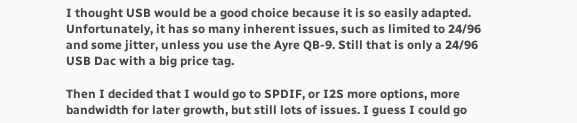I thought USB would be a good choice because it is so easily adapted. Unfortunately, it has so many inherent issues, such as limited to 24/96 and some jitter, unless you use the Ayre QB-9. Still that is only a 24/96 USB Dac with a big price tag.

Then I decided that I would go to SPDIF, or I2S more options, more bandwidth for later growth, but still lots of issues. I guess I could go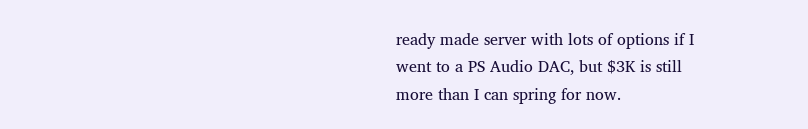ready made server with lots of options if I went to a PS Audio DAC, but $3K is still more than I can spring for now.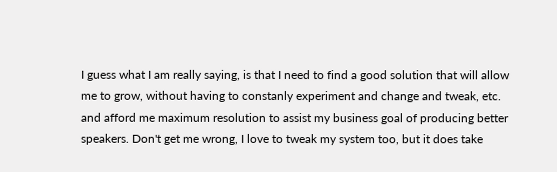I guess what I am really saying, is that I need to find a good solution that will allow me to grow, without having to constanly experiment and change and tweak, etc. and afford me maximum resolution to assist my business goal of producing better speakers. Don't get me wrong, I love to tweak my system too, but it does take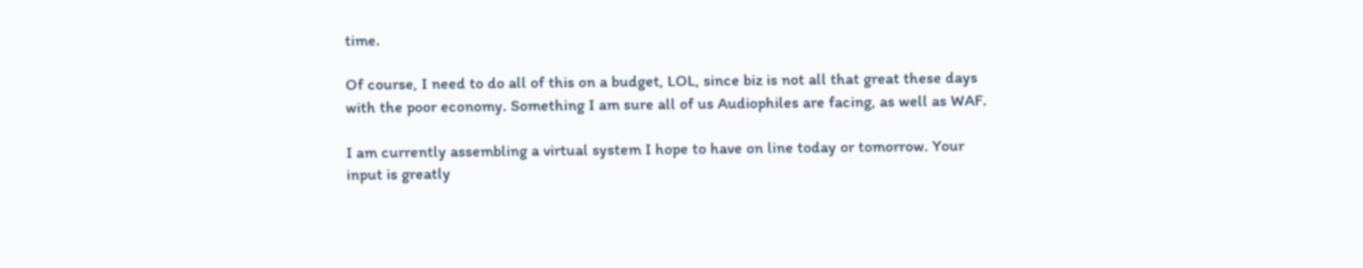time.

Of course, I need to do all of this on a budget, LOL, since biz is not all that great these days with the poor economy. Something I am sure all of us Audiophiles are facing, as well as WAF.

I am currently assembling a virtual system I hope to have on line today or tomorrow. Your input is greatly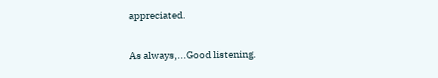appreciated.

As always,...Good listening.